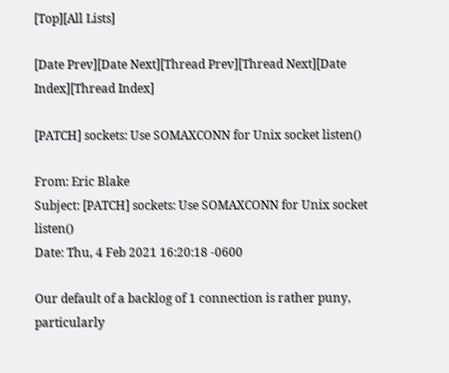[Top][All Lists]

[Date Prev][Date Next][Thread Prev][Thread Next][Date Index][Thread Index]

[PATCH] sockets: Use SOMAXCONN for Unix socket listen()

From: Eric Blake
Subject: [PATCH] sockets: Use SOMAXCONN for Unix socket listen()
Date: Thu, 4 Feb 2021 16:20:18 -0600

Our default of a backlog of 1 connection is rather puny, particularly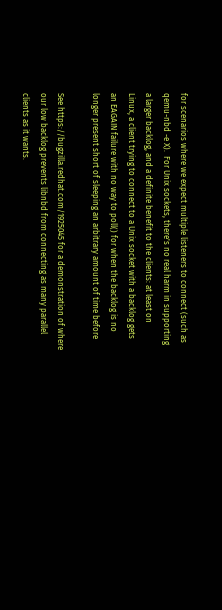for scenarios where we expect multiple listeners to connect (such as
qemu-nbd -e X).  For Unix sockets, there's no real harm in supporting
a larger backlog, and a definite benefit to the clients: at least on
Linux, a client trying to connect to a Unix socket with a backlog gets
an EAGAIN failure with no way to poll() for when the backlog is no
longer present short of sleeping an arbitrary amount of time before

See https://bugzilla.redhat.com/1925045 for a demonstration of where
our low backlog prevents libnbd from connecting as many parallel
clients as it wants.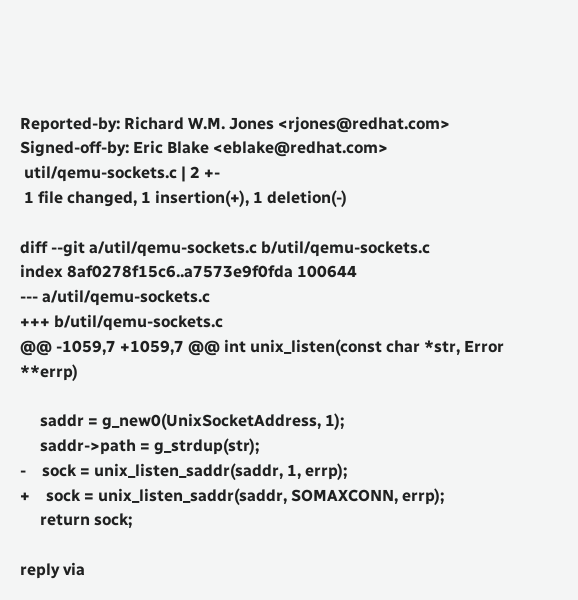Reported-by: Richard W.M. Jones <rjones@redhat.com>
Signed-off-by: Eric Blake <eblake@redhat.com>
 util/qemu-sockets.c | 2 +-
 1 file changed, 1 insertion(+), 1 deletion(-)

diff --git a/util/qemu-sockets.c b/util/qemu-sockets.c
index 8af0278f15c6..a7573e9f0fda 100644
--- a/util/qemu-sockets.c
+++ b/util/qemu-sockets.c
@@ -1059,7 +1059,7 @@ int unix_listen(const char *str, Error **errp)

     saddr = g_new0(UnixSocketAddress, 1);
     saddr->path = g_strdup(str);
-    sock = unix_listen_saddr(saddr, 1, errp);
+    sock = unix_listen_saddr(saddr, SOMAXCONN, errp);
     return sock;

reply via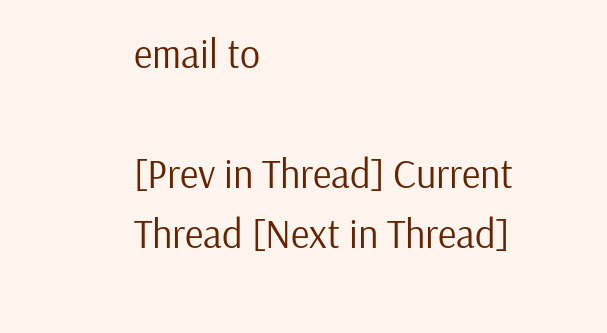email to

[Prev in Thread] Current Thread [Next in Thread]